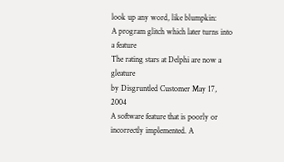look up any word, like blumpkin:
A program glitch which later turns into a feature
The rating stars at Delphi are now a gleature
by Disgruntled Customer May 17, 2004
A software feature that is poorly or incorrectly implemented. A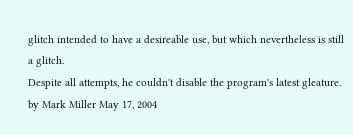glitch intended to have a desireable use, but which nevertheless is still a glitch.
Despite all attempts, he couldn't disable the program's latest gleature.
by Mark Miller May 17, 2004